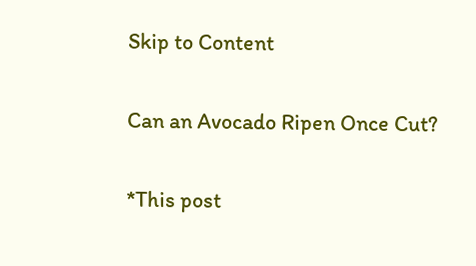Skip to Content

Can an Avocado Ripen Once Cut?

*This post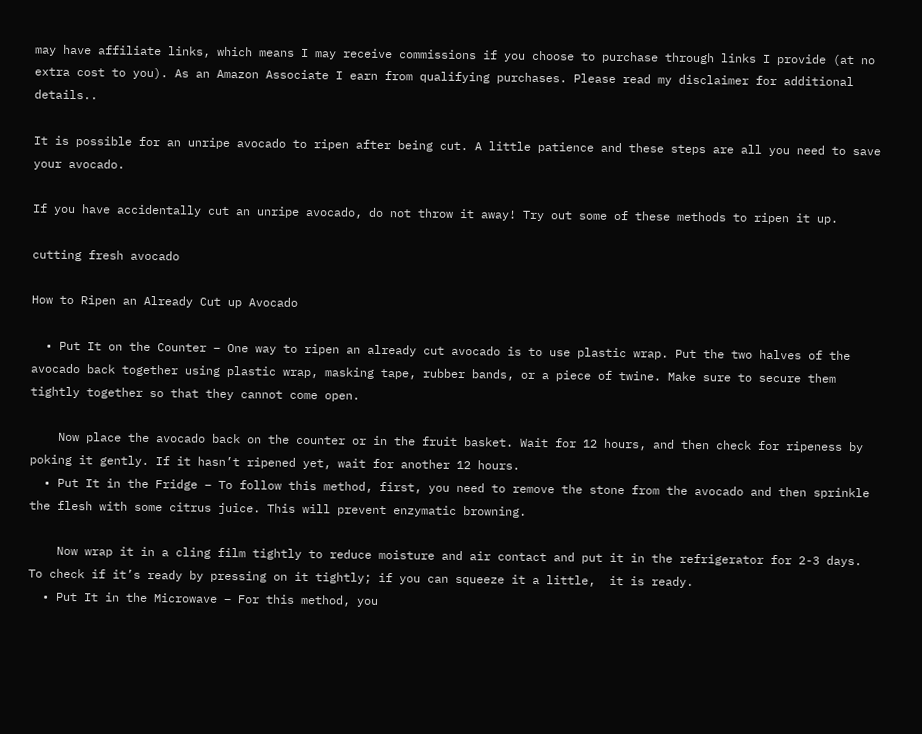may have affiliate links, which means I may receive commissions if you choose to purchase through links I provide (at no extra cost to you). As an Amazon Associate I earn from qualifying purchases. Please read my disclaimer for additional details..

It is possible for an unripe avocado to ripen after being cut. A little patience and these steps are all you need to save your avocado.

If you have accidentally cut an unripe avocado, do not throw it away! Try out some of these methods to ripen it up.

cutting fresh avocado

How to Ripen an Already Cut up Avocado

  • Put It on the Counter – One way to ripen an already cut avocado is to use plastic wrap. Put the two halves of the avocado back together using plastic wrap, masking tape, rubber bands, or a piece of twine. Make sure to secure them tightly together so that they cannot come open.

    Now place the avocado back on the counter or in the fruit basket. Wait for 12 hours, and then check for ripeness by poking it gently. If it hasn’t ripened yet, wait for another 12 hours.
  • Put It in the Fridge – To follow this method, first, you need to remove the stone from the avocado and then sprinkle the flesh with some citrus juice. This will prevent enzymatic browning.

    Now wrap it in a cling film tightly to reduce moisture and air contact and put it in the refrigerator for 2-3 days.  To check if it’s ready by pressing on it tightly; if you can squeeze it a little,  it is ready.
  • Put It in the Microwave – For this method, you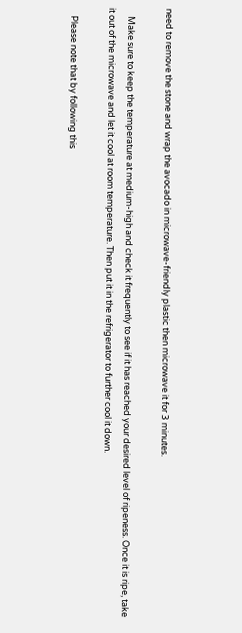need to remove the stone and wrap the avocado in microwave-friendly plastic then microwave it for 3 minutes.

    Make sure to keep the temperature at medium-high and check it frequently to see if it has reached your desired level of ripeness. Once it is ripe, take it out of the microwave and let it cool at room temperature. Then put it in the refrigerator to further cool it down.

    Please note that by following this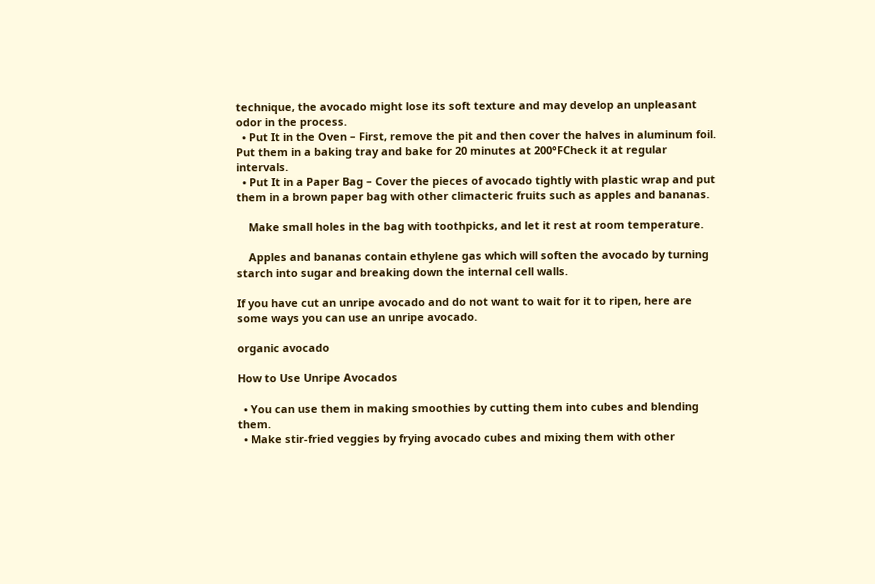technique, the avocado might lose its soft texture and may develop an unpleasant odor in the process.
  • Put It in the Oven – First, remove the pit and then cover the halves in aluminum foil. Put them in a baking tray and bake for 20 minutes at 200°FCheck it at regular intervals.
  • Put It in a Paper Bag – Cover the pieces of avocado tightly with plastic wrap and put them in a brown paper bag with other climacteric fruits such as apples and bananas.

    Make small holes in the bag with toothpicks, and let it rest at room temperature.

    Apples and bananas contain ethylene gas which will soften the avocado by turning starch into sugar and breaking down the internal cell walls.

If you have cut an unripe avocado and do not want to wait for it to ripen, here are some ways you can use an unripe avocado.

organic avocado

How to Use Unripe Avocados

  • You can use them in making smoothies by cutting them into cubes and blending them.
  • Make stir-fried veggies by frying avocado cubes and mixing them with other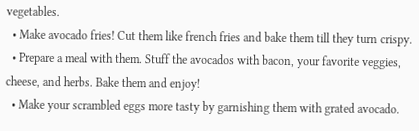vegetables.
  • Make avocado fries! Cut them like french fries and bake them till they turn crispy.
  • Prepare a meal with them. Stuff the avocados with bacon, your favorite veggies, cheese, and herbs. Bake them and enjoy!
  • Make your scrambled eggs more tasty by garnishing them with grated avocado.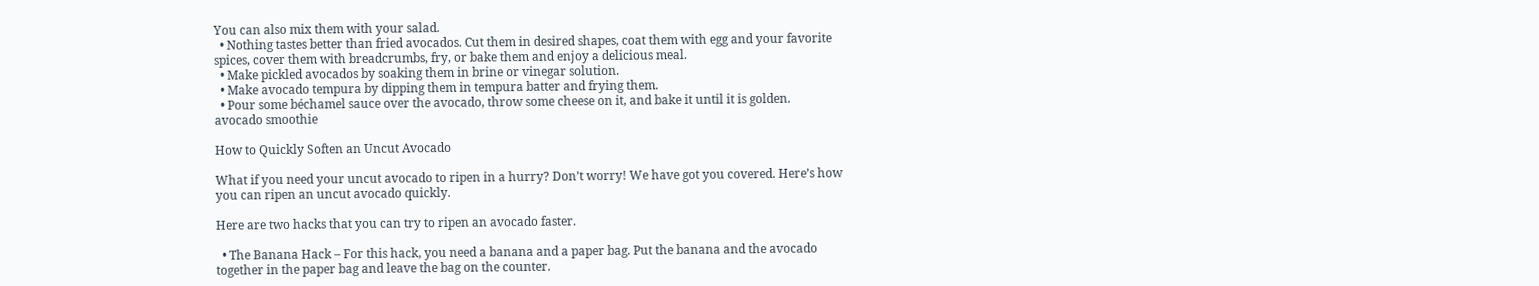You can also mix them with your salad.
  • Nothing tastes better than fried avocados. Cut them in desired shapes, coat them with egg and your favorite spices, cover them with breadcrumbs, fry, or bake them and enjoy a delicious meal.
  • Make pickled avocados by soaking them in brine or vinegar solution.
  • Make avocado tempura by dipping them in tempura batter and frying them.
  • Pour some béchamel sauce over the avocado, throw some cheese on it, and bake it until it is golden.
avocado smoothie

How to Quickly Soften an Uncut Avocado

What if you need your uncut avocado to ripen in a hurry? Don’t worry! We have got you covered. Here’s how you can ripen an uncut avocado quickly.

Here are two hacks that you can try to ripen an avocado faster.

  • The Banana Hack – For this hack, you need a banana and a paper bag. Put the banana and the avocado together in the paper bag and leave the bag on the counter.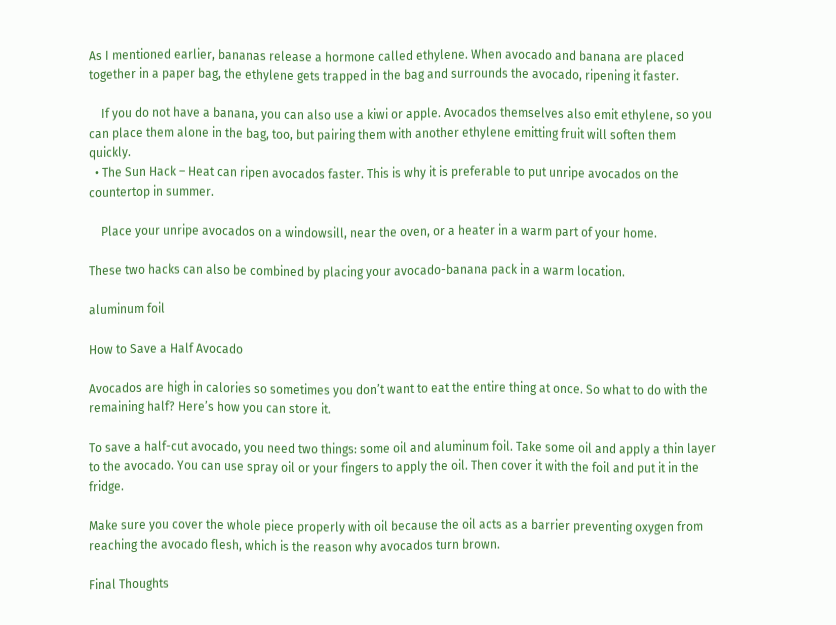As I mentioned earlier, bananas release a hormone called ethylene. When avocado and banana are placed together in a paper bag, the ethylene gets trapped in the bag and surrounds the avocado, ripening it faster.

    If you do not have a banana, you can also use a kiwi or apple. Avocados themselves also emit ethylene, so you can place them alone in the bag, too, but pairing them with another ethylene emitting fruit will soften them quickly.
  • The Sun Hack – Heat can ripen avocados faster. This is why it is preferable to put unripe avocados on the countertop in summer.

    Place your unripe avocados on a windowsill, near the oven, or a heater in a warm part of your home.

These two hacks can also be combined by placing your avocado-banana pack in a warm location.

aluminum foil

How to Save a Half Avocado

Avocados are high in calories so sometimes you don’t want to eat the entire thing at once. So what to do with the remaining half? Here’s how you can store it.

To save a half-cut avocado, you need two things: some oil and aluminum foil. Take some oil and apply a thin layer to the avocado. You can use spray oil or your fingers to apply the oil. Then cover it with the foil and put it in the fridge.

Make sure you cover the whole piece properly with oil because the oil acts as a barrier preventing oxygen from reaching the avocado flesh, which is the reason why avocados turn brown.

Final Thoughts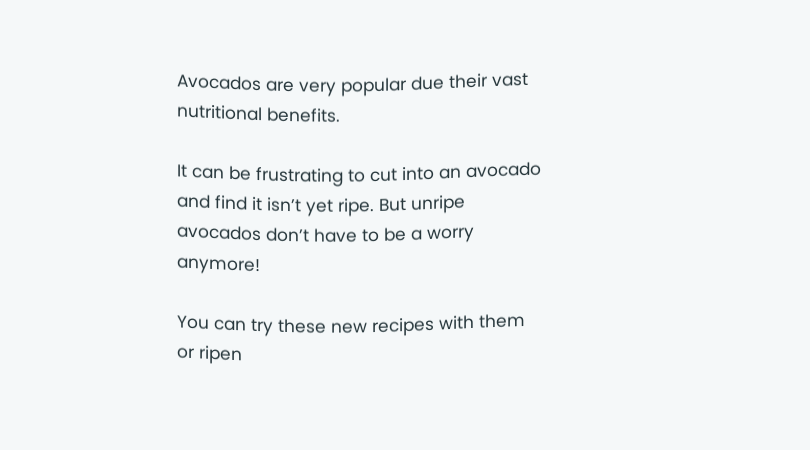Avocados are very popular due their vast nutritional benefits.

It can be frustrating to cut into an avocado and find it isn’t yet ripe. But unripe avocados don’t have to be a worry anymore!

You can try these new recipes with them or ripen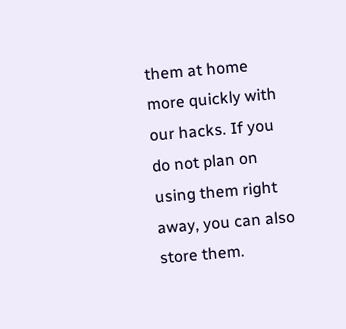them at home more quickly with our hacks. If you do not plan on using them right away, you can also store them.